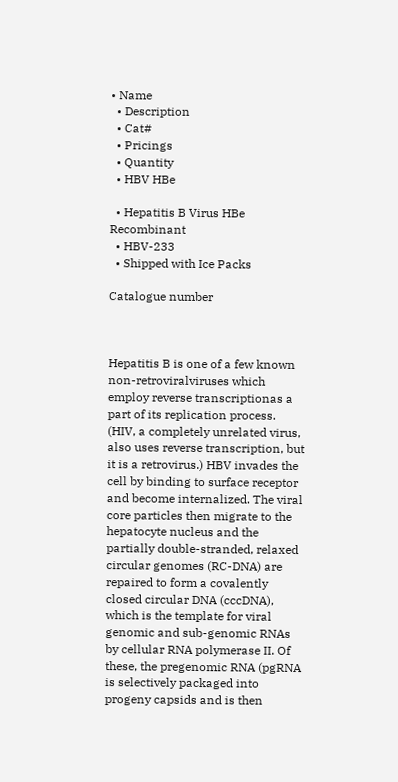• Name
  • Description
  • Cat#
  • Pricings
  • Quantity
  • HBV HBe

  • Hepatitis B Virus HBe Recombinant
  • HBV-233
  • Shipped with Ice Packs

Catalogue number



Hepatitis B is one of a few known non-retroviralviruses which employ reverse transcriptionas a part of its replication process. (HIV, a completely unrelated virus, also uses reverse transcription, but it is a retrovirus.) HBV invades the cell by binding to surface receptor and become internalized. The viral core particles then migrate to the hepatocyte nucleus and the partially double-stranded, relaxed circular genomes (RC-DNA) are repaired to form a covalently closed circular DNA (cccDNA), which is the template for viral genomic and sub-genomic RNAs by cellular RNA polymerase II. Of these, the pregenomic RNA (pgRNA is selectively packaged into progeny capsids and is then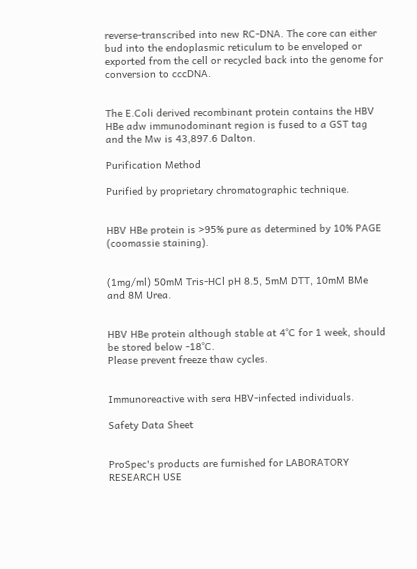reverse-transcribed into new RC-DNA. The core can either bud into the endoplasmic reticulum to be enveloped or exported from the cell or recycled back into the genome for conversion to cccDNA.


The E.Coli derived recombinant protein contains the HBV HBe adw immunodominant region is fused to a GST tag and the Mw is 43,897.6 Dalton.

Purification Method

Purified by proprietary chromatographic technique.


HBV HBe protein is >95% pure as determined by 10% PAGE (coomassie staining).


(1mg/ml) 50mM Tris-HCl pH 8.5, 5mM DTT, 10mM BMe and 8M Urea.


HBV HBe protein although stable at 4°C for 1 week, should be stored below -18°C.
Please prevent freeze thaw cycles.


Immunoreactive with sera HBV-infected individuals.

Safety Data Sheet


ProSpec's products are furnished for LABORATORY RESEARCH USE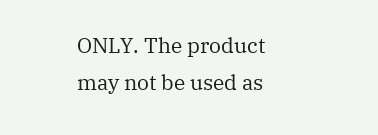ONLY. The product may not be used as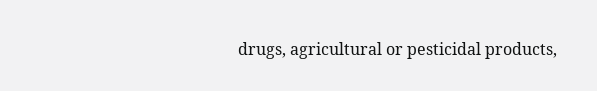drugs, agricultural or pesticidal products,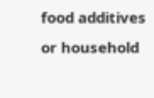food additives or household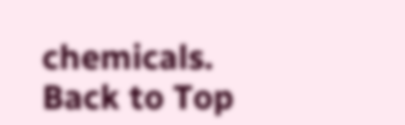chemicals.
Back to Top